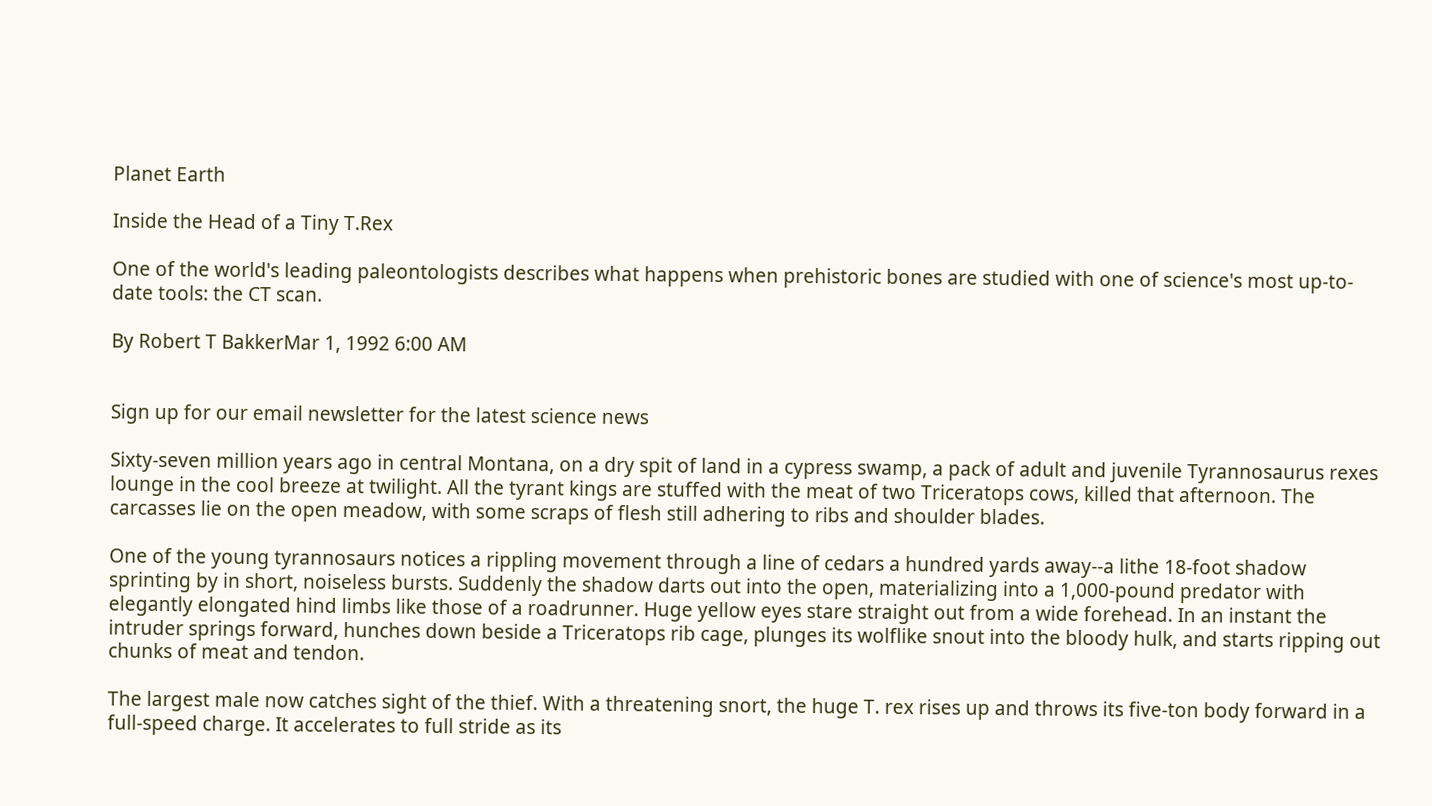Planet Earth

Inside the Head of a Tiny T.Rex

One of the world's leading paleontologists describes what happens when prehistoric bones are studied with one of science's most up-to-date tools: the CT scan.

By Robert T BakkerMar 1, 1992 6:00 AM


Sign up for our email newsletter for the latest science news

Sixty-seven million years ago in central Montana, on a dry spit of land in a cypress swamp, a pack of adult and juvenile Tyrannosaurus rexes lounge in the cool breeze at twilight. All the tyrant kings are stuffed with the meat of two Triceratops cows, killed that afternoon. The carcasses lie on the open meadow, with some scraps of flesh still adhering to ribs and shoulder blades.

One of the young tyrannosaurs notices a rippling movement through a line of cedars a hundred yards away--a lithe 18-foot shadow sprinting by in short, noiseless bursts. Suddenly the shadow darts out into the open, materializing into a 1,000-pound predator with elegantly elongated hind limbs like those of a roadrunner. Huge yellow eyes stare straight out from a wide forehead. In an instant the intruder springs forward, hunches down beside a Triceratops rib cage, plunges its wolflike snout into the bloody hulk, and starts ripping out chunks of meat and tendon.

The largest male now catches sight of the thief. With a threatening snort, the huge T. rex rises up and throws its five-ton body forward in a full-speed charge. It accelerates to full stride as its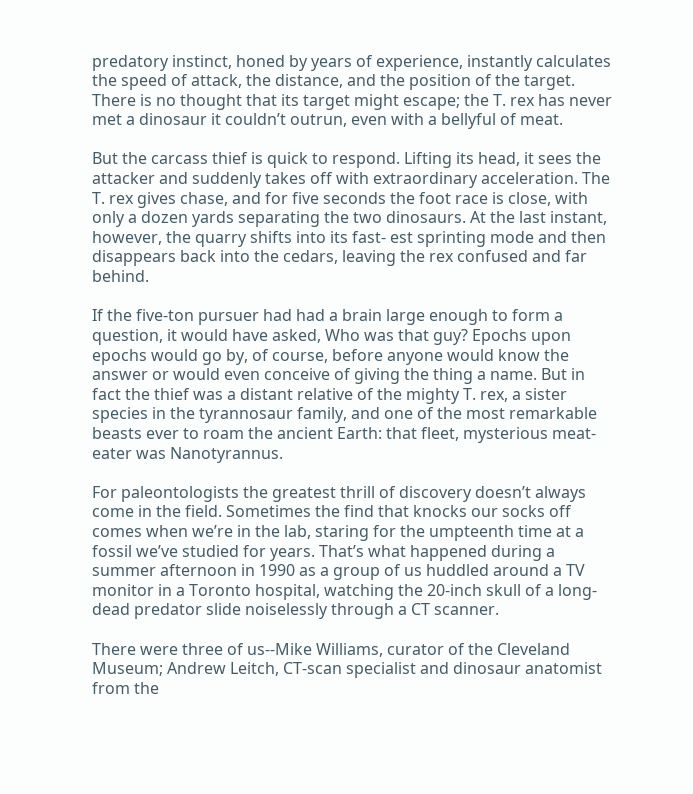predatory instinct, honed by years of experience, instantly calculates the speed of attack, the distance, and the position of the target. There is no thought that its target might escape; the T. rex has never met a dinosaur it couldn’t outrun, even with a bellyful of meat.

But the carcass thief is quick to respond. Lifting its head, it sees the attacker and suddenly takes off with extraordinary acceleration. The T. rex gives chase, and for five seconds the foot race is close, with only a dozen yards separating the two dinosaurs. At the last instant, however, the quarry shifts into its fast- est sprinting mode and then disappears back into the cedars, leaving the rex confused and far behind.

If the five-ton pursuer had had a brain large enough to form a question, it would have asked, Who was that guy? Epochs upon epochs would go by, of course, before anyone would know the answer or would even conceive of giving the thing a name. But in fact the thief was a distant relative of the mighty T. rex, a sister species in the tyrannosaur family, and one of the most remarkable beasts ever to roam the ancient Earth: that fleet, mysterious meat-eater was Nanotyrannus.

For paleontologists the greatest thrill of discovery doesn’t always come in the field. Sometimes the find that knocks our socks off comes when we’re in the lab, staring for the umpteenth time at a fossil we’ve studied for years. That’s what happened during a summer afternoon in 1990 as a group of us huddled around a TV monitor in a Toronto hospital, watching the 20-inch skull of a long-dead predator slide noiselessly through a CT scanner.

There were three of us--Mike Williams, curator of the Cleveland Museum; Andrew Leitch, CT-scan specialist and dinosaur anatomist from the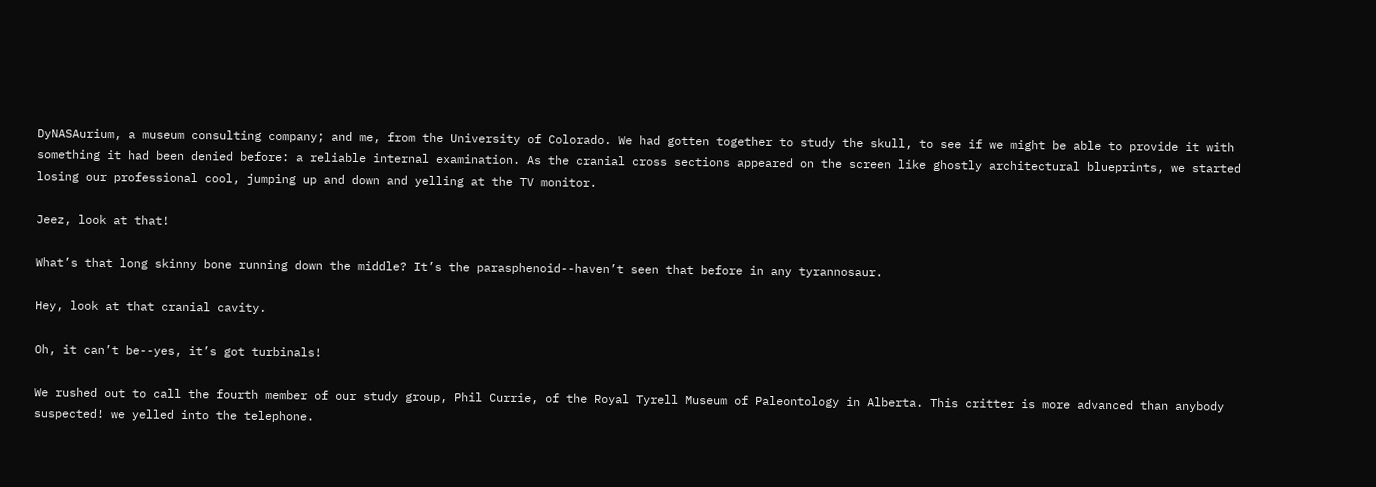DyNASAurium, a museum consulting company; and me, from the University of Colorado. We had gotten together to study the skull, to see if we might be able to provide it with something it had been denied before: a reliable internal examination. As the cranial cross sections appeared on the screen like ghostly architectural blueprints, we started losing our professional cool, jumping up and down and yelling at the TV monitor.

Jeez, look at that!

What’s that long skinny bone running down the middle? It’s the parasphenoid--haven’t seen that before in any tyrannosaur.

Hey, look at that cranial cavity.

Oh, it can’t be--yes, it’s got turbinals!

We rushed out to call the fourth member of our study group, Phil Currie, of the Royal Tyrell Museum of Paleontology in Alberta. This critter is more advanced than anybody suspected! we yelled into the telephone.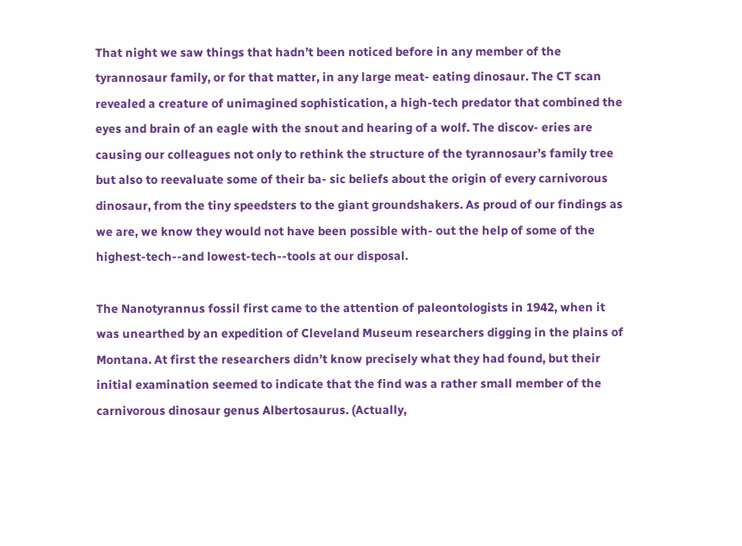That night we saw things that hadn’t been noticed before in any member of the tyrannosaur family, or for that matter, in any large meat- eating dinosaur. The CT scan revealed a creature of unimagined sophistication, a high-tech predator that combined the eyes and brain of an eagle with the snout and hearing of a wolf. The discov- eries are causing our colleagues not only to rethink the structure of the tyrannosaur’s family tree but also to reevaluate some of their ba- sic beliefs about the origin of every carnivorous dinosaur, from the tiny speedsters to the giant groundshakers. As proud of our findings as we are, we know they would not have been possible with- out the help of some of the highest-tech--and lowest-tech--tools at our disposal.

The Nanotyrannus fossil first came to the attention of paleontologists in 1942, when it was unearthed by an expedition of Cleveland Museum researchers digging in the plains of Montana. At first the researchers didn’t know precisely what they had found, but their initial examination seemed to indicate that the find was a rather small member of the carnivorous dinosaur genus Albertosaurus. (Actually,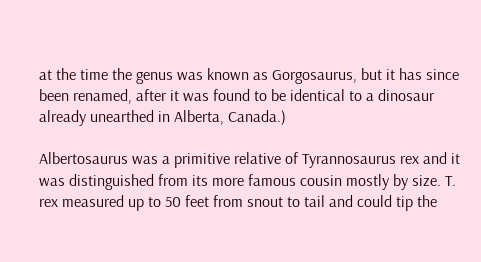at the time the genus was known as Gorgosaurus, but it has since been renamed, after it was found to be identical to a dinosaur already unearthed in Alberta, Canada.)

Albertosaurus was a primitive relative of Tyrannosaurus rex and it was distinguished from its more famous cousin mostly by size. T. rex measured up to 50 feet from snout to tail and could tip the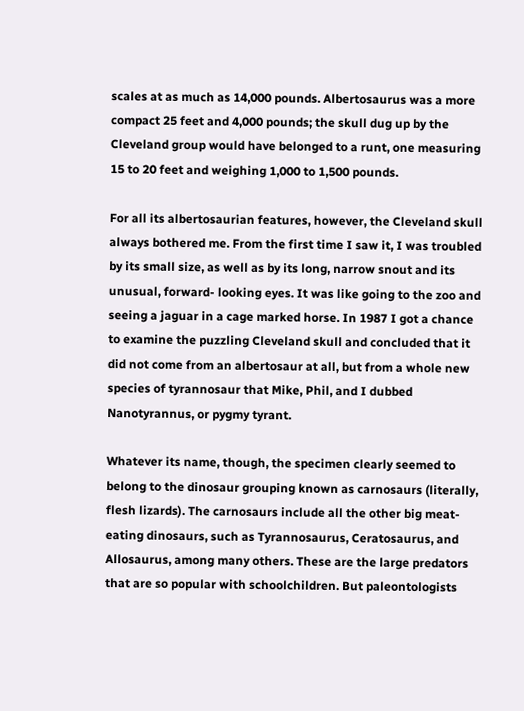scales at as much as 14,000 pounds. Albertosaurus was a more compact 25 feet and 4,000 pounds; the skull dug up by the Cleveland group would have belonged to a runt, one measuring 15 to 20 feet and weighing 1,000 to 1,500 pounds.

For all its albertosaurian features, however, the Cleveland skull always bothered me. From the first time I saw it, I was troubled by its small size, as well as by its long, narrow snout and its unusual, forward- looking eyes. It was like going to the zoo and seeing a jaguar in a cage marked horse. In 1987 I got a chance to examine the puzzling Cleveland skull and concluded that it did not come from an albertosaur at all, but from a whole new species of tyrannosaur that Mike, Phil, and I dubbed Nanotyrannus, or pygmy tyrant.

Whatever its name, though, the specimen clearly seemed to belong to the dinosaur grouping known as carnosaurs (literally, flesh lizards). The carnosaurs include all the other big meat-eating dinosaurs, such as Tyrannosaurus, Ceratosaurus, and Allosaurus, among many others. These are the large predators that are so popular with schoolchildren. But paleontologists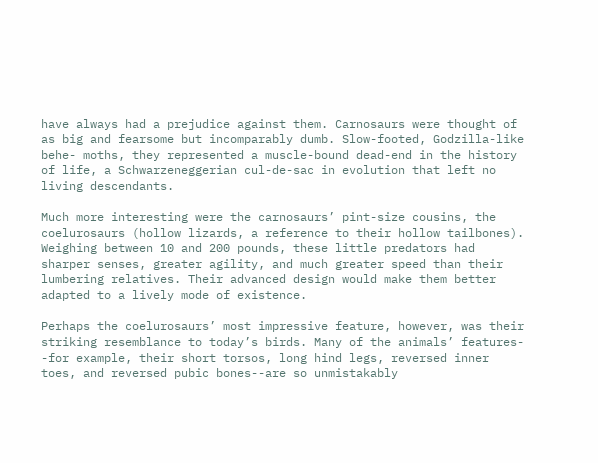have always had a prejudice against them. Carnosaurs were thought of as big and fearsome but incomparably dumb. Slow-footed, Godzilla-like behe- moths, they represented a muscle-bound dead-end in the history of life, a Schwarzeneggerian cul-de-sac in evolution that left no living descendants.

Much more interesting were the carnosaurs’ pint-size cousins, the coelurosaurs (hollow lizards, a reference to their hollow tailbones). Weighing between 10 and 200 pounds, these little predators had sharper senses, greater agility, and much greater speed than their lumbering relatives. Their advanced design would make them better adapted to a lively mode of existence.

Perhaps the coelurosaurs’ most impressive feature, however, was their striking resemblance to today’s birds. Many of the animals’ features- -for example, their short torsos, long hind legs, reversed inner toes, and reversed pubic bones--are so unmistakably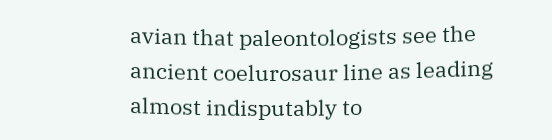avian that paleontologists see the ancient coelurosaur line as leading almost indisputably to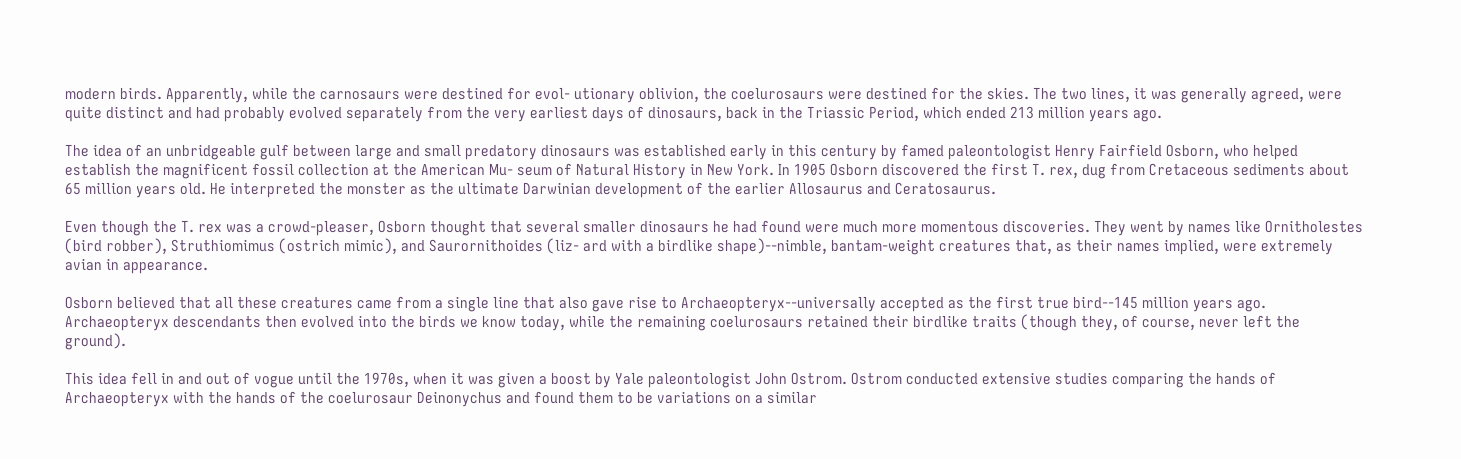modern birds. Apparently, while the carnosaurs were destined for evol- utionary oblivion, the coelurosaurs were destined for the skies. The two lines, it was generally agreed, were quite distinct and had probably evolved separately from the very earliest days of dinosaurs, back in the Triassic Period, which ended 213 million years ago.

The idea of an unbridgeable gulf between large and small predatory dinosaurs was established early in this century by famed paleontologist Henry Fairfield Osborn, who helped establish the magnificent fossil collection at the American Mu- seum of Natural History in New York. In 1905 Osborn discovered the first T. rex, dug from Cretaceous sediments about 65 million years old. He interpreted the monster as the ultimate Darwinian development of the earlier Allosaurus and Ceratosaurus.

Even though the T. rex was a crowd-pleaser, Osborn thought that several smaller dinosaurs he had found were much more momentous discoveries. They went by names like Ornitholestes (bird robber), Struthiomimus (ostrich mimic), and Saurornithoides (liz- ard with a birdlike shape)--nimble, bantam-weight creatures that, as their names implied, were extremely avian in appearance.

Osborn believed that all these creatures came from a single line that also gave rise to Archaeopteryx--universally accepted as the first true bird--145 million years ago. Archaeopteryx descendants then evolved into the birds we know today, while the remaining coelurosaurs retained their birdlike traits (though they, of course, never left the ground).

This idea fell in and out of vogue until the 1970s, when it was given a boost by Yale paleontologist John Ostrom. Ostrom conducted extensive studies comparing the hands of Archaeopteryx with the hands of the coelurosaur Deinonychus and found them to be variations on a similar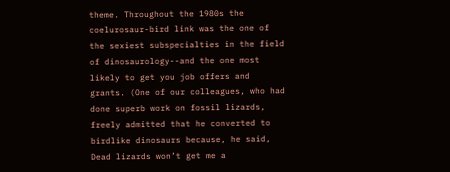theme. Throughout the 1980s the coelurosaur-bird link was the one of the sexiest subspecialties in the field of dinosaurology--and the one most likely to get you job offers and grants. (One of our colleagues, who had done superb work on fossil lizards, freely admitted that he converted to birdlike dinosaurs because, he said, Dead lizards won’t get me a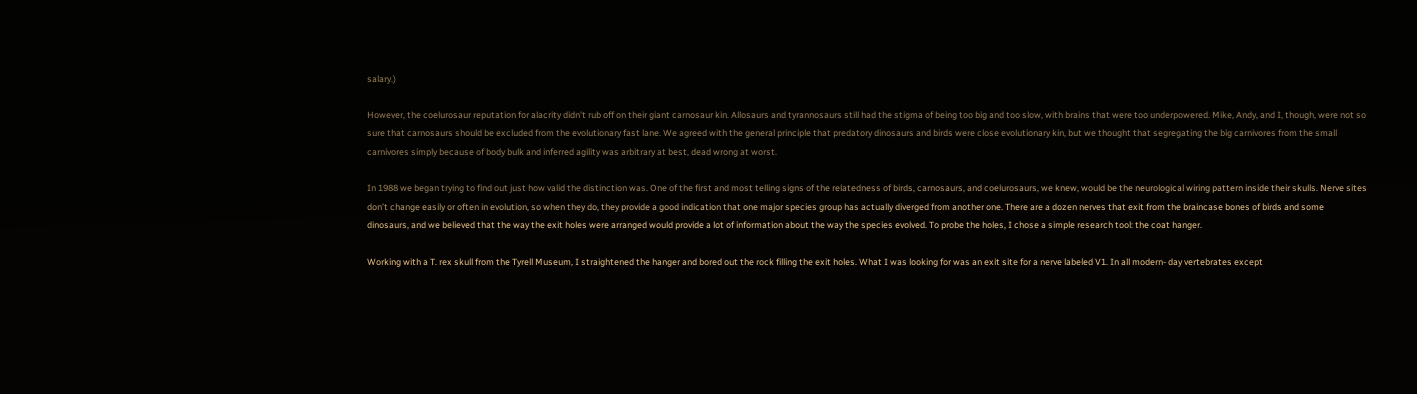salary.)

However, the coelurosaur reputation for alacrity didn’t rub off on their giant carnosaur kin. Allosaurs and tyrannosaurs still had the stigma of being too big and too slow, with brains that were too underpowered. Mike, Andy, and I, though, were not so sure that carnosaurs should be excluded from the evolutionary fast lane. We agreed with the general principle that predatory dinosaurs and birds were close evolutionary kin, but we thought that segregating the big carnivores from the small carnivores simply because of body bulk and inferred agility was arbitrary at best, dead wrong at worst.

In 1988 we began trying to find out just how valid the distinction was. One of the first and most telling signs of the relatedness of birds, carnosaurs, and coelurosaurs, we knew, would be the neurological wiring pattern inside their skulls. Nerve sites don’t change easily or often in evolution, so when they do, they provide a good indication that one major species group has actually diverged from another one. There are a dozen nerves that exit from the braincase bones of birds and some dinosaurs, and we believed that the way the exit holes were arranged would provide a lot of information about the way the species evolved. To probe the holes, I chose a simple research tool: the coat hanger.

Working with a T. rex skull from the Tyrell Museum, I straightened the hanger and bored out the rock filling the exit holes. What I was looking for was an exit site for a nerve labeled V1. In all modern- day vertebrates except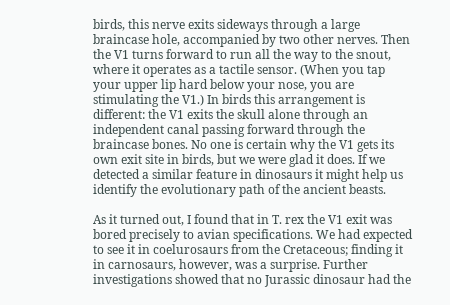birds, this nerve exits sideways through a large braincase hole, accompanied by two other nerves. Then the V1 turns forward to run all the way to the snout, where it operates as a tactile sensor. (When you tap your upper lip hard below your nose, you are stimulating the V1.) In birds this arrangement is different: the V1 exits the skull alone through an independent canal passing forward through the braincase bones. No one is certain why the V1 gets its own exit site in birds, but we were glad it does. If we detected a similar feature in dinosaurs it might help us identify the evolutionary path of the ancient beasts.

As it turned out, I found that in T. rex the V1 exit was bored precisely to avian specifications. We had expected to see it in coelurosaurs from the Cretaceous; finding it in carnosaurs, however, was a surprise. Further investigations showed that no Jurassic dinosaur had the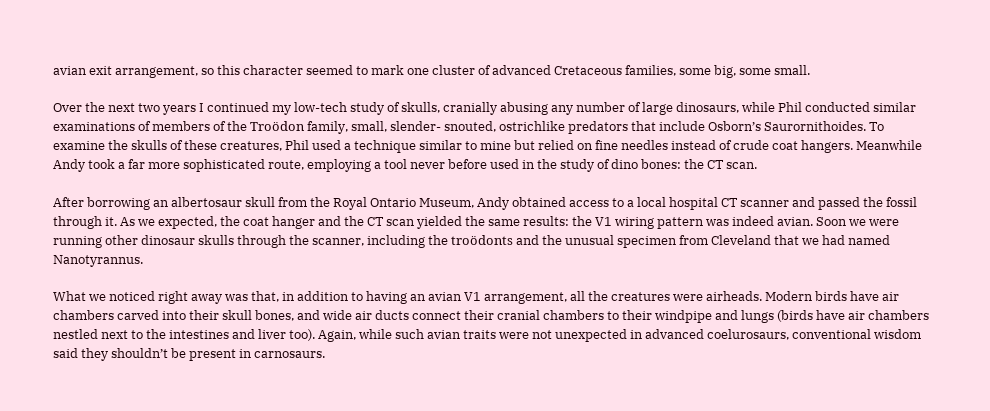avian exit arrangement, so this character seemed to mark one cluster of advanced Cretaceous families, some big, some small.

Over the next two years I continued my low-tech study of skulls, cranially abusing any number of large dinosaurs, while Phil conducted similar examinations of members of the Troödon family, small, slender- snouted, ostrichlike predators that include Osborn’s Saurornithoides. To examine the skulls of these creatures, Phil used a technique similar to mine but relied on fine needles instead of crude coat hangers. Meanwhile Andy took a far more sophisticated route, employing a tool never before used in the study of dino bones: the CT scan.

After borrowing an albertosaur skull from the Royal Ontario Museum, Andy obtained access to a local hospital CT scanner and passed the fossil through it. As we expected, the coat hanger and the CT scan yielded the same results: the V1 wiring pattern was indeed avian. Soon we were running other dinosaur skulls through the scanner, including the troödonts and the unusual specimen from Cleveland that we had named Nanotyrannus.

What we noticed right away was that, in addition to having an avian V1 arrangement, all the creatures were airheads. Modern birds have air chambers carved into their skull bones, and wide air ducts connect their cranial chambers to their windpipe and lungs (birds have air chambers nestled next to the intestines and liver too). Again, while such avian traits were not unexpected in advanced coelurosaurs, conventional wisdom said they shouldn’t be present in carnosaurs.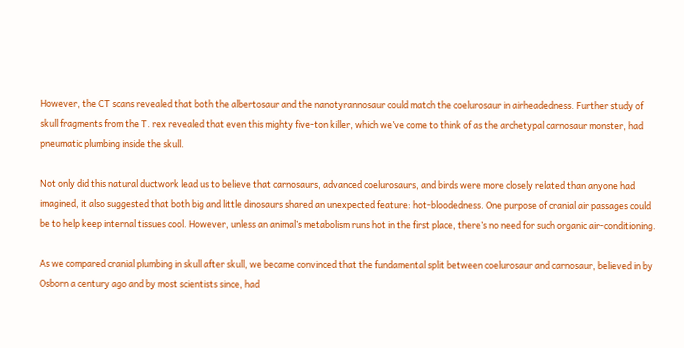However, the CT scans revealed that both the albertosaur and the nanotyrannosaur could match the coelurosaur in airheadedness. Further study of skull fragments from the T. rex revealed that even this mighty five-ton killer, which we’ve come to think of as the archetypal carnosaur monster, had pneumatic plumbing inside the skull.

Not only did this natural ductwork lead us to believe that carnosaurs, advanced coelurosaurs, and birds were more closely related than anyone had imagined, it also suggested that both big and little dinosaurs shared an unexpected feature: hot-bloodedness. One purpose of cranial air passages could be to help keep internal tissues cool. However, unless an animal’s metabolism runs hot in the first place, there’s no need for such organic air-conditioning.

As we compared cranial plumbing in skull after skull, we became convinced that the fundamental split between coelurosaur and carnosaur, believed in by Osborn a century ago and by most scientists since, had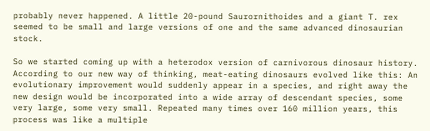probably never happened. A little 20-pound Saurornithoides and a giant T. rex seemed to be small and large versions of one and the same advanced dinosaurian stock.

So we started coming up with a heterodox version of carnivorous dinosaur history. According to our new way of thinking, meat-eating dinosaurs evolved like this: An evolutionary improvement would suddenly appear in a species, and right away the new design would be incorporated into a wide array of descendant species, some very large, some very small. Repeated many times over 160 million years, this process was like a multiple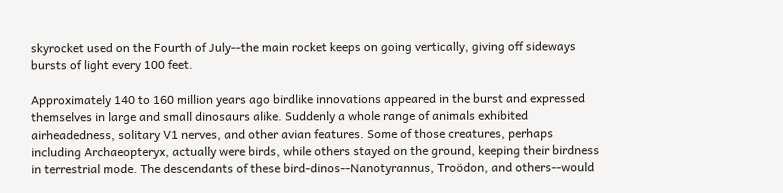skyrocket used on the Fourth of July--the main rocket keeps on going vertically, giving off sideways bursts of light every 100 feet.

Approximately 140 to 160 million years ago birdlike innovations appeared in the burst and expressed themselves in large and small dinosaurs alike. Suddenly a whole range of animals exhibited airheadedness, solitary V1 nerves, and other avian features. Some of those creatures, perhaps including Archaeopteryx, actually were birds, while others stayed on the ground, keeping their birdness in terrestrial mode. The descendants of these bird-dinos--Nanotyrannus, Troödon, and others--would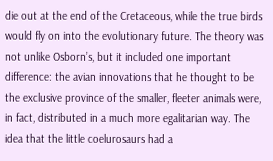die out at the end of the Cretaceous, while the true birds would fly on into the evolutionary future. The theory was not unlike Osborn’s, but it included one important difference: the avian innovations that he thought to be the exclusive province of the smaller, fleeter animals were, in fact, distributed in a much more egalitarian way. The idea that the little coelurosaurs had a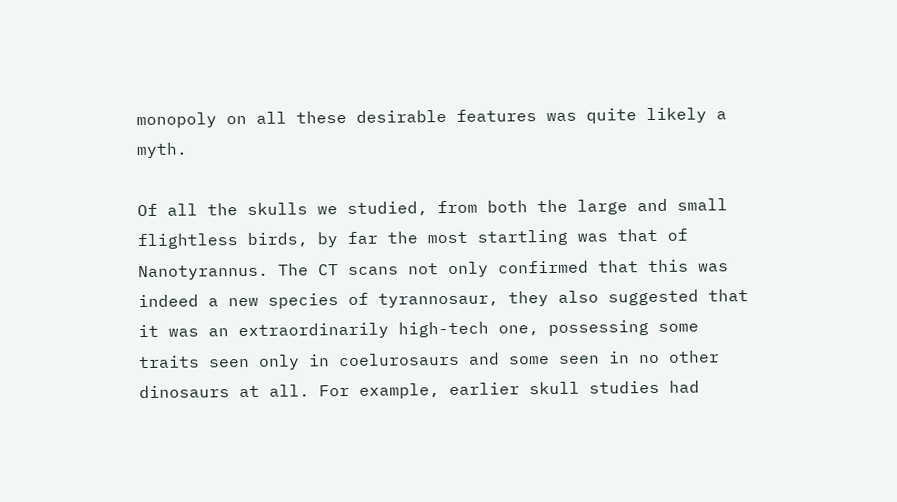monopoly on all these desirable features was quite likely a myth.

Of all the skulls we studied, from both the large and small flightless birds, by far the most startling was that of Nanotyrannus. The CT scans not only confirmed that this was indeed a new species of tyrannosaur, they also suggested that it was an extraordinarily high-tech one, possessing some traits seen only in coelurosaurs and some seen in no other dinosaurs at all. For example, earlier skull studies had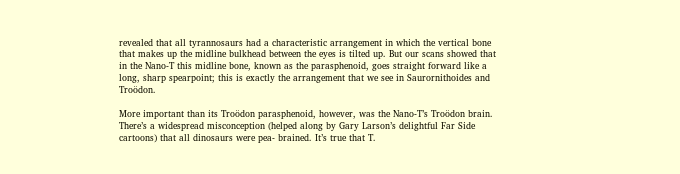revealed that all tyrannosaurs had a characteristic arrangement in which the vertical bone that makes up the midline bulkhead between the eyes is tilted up. But our scans showed that in the Nano-T this midline bone, known as the parasphenoid, goes straight forward like a long, sharp spearpoint; this is exactly the arrangement that we see in Saurornithoides and Troödon.

More important than its Troödon parasphenoid, however, was the Nano-T’s Troödon brain. There’s a widespread misconception (helped along by Gary Larson’s delightful Far Side cartoons) that all dinosaurs were pea- brained. It’s true that T.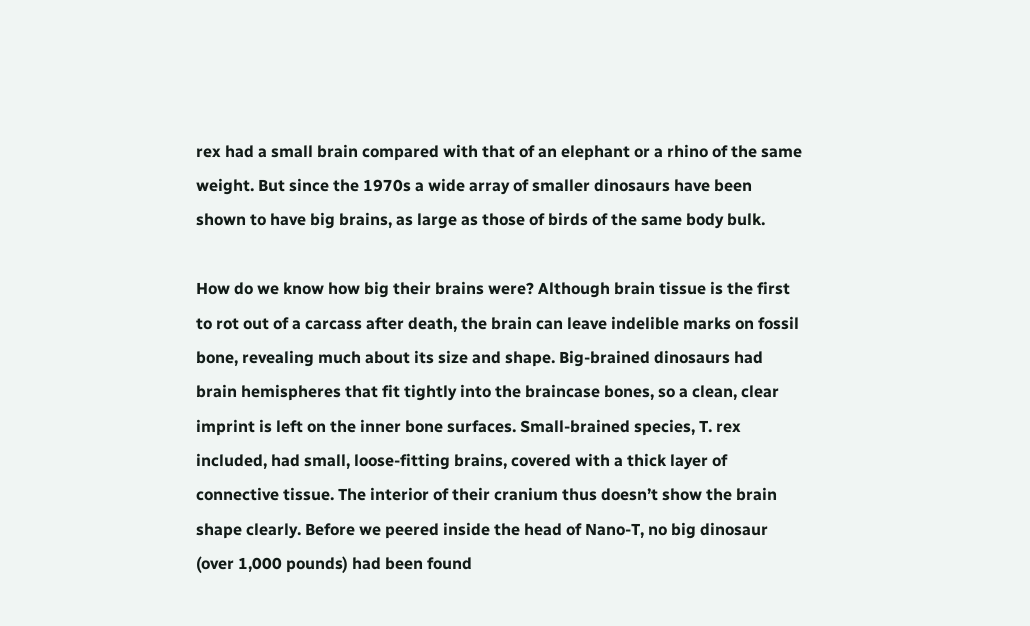rex had a small brain compared with that of an elephant or a rhino of the same weight. But since the 1970s a wide array of smaller dinosaurs have been shown to have big brains, as large as those of birds of the same body bulk.

How do we know how big their brains were? Although brain tissue is the first to rot out of a carcass after death, the brain can leave indelible marks on fossil bone, revealing much about its size and shape. Big-brained dinosaurs had brain hemispheres that fit tightly into the braincase bones, so a clean, clear imprint is left on the inner bone surfaces. Small-brained species, T. rex included, had small, loose-fitting brains, covered with a thick layer of connective tissue. The interior of their cranium thus doesn’t show the brain shape clearly. Before we peered inside the head of Nano-T, no big dinosaur (over 1,000 pounds) had been found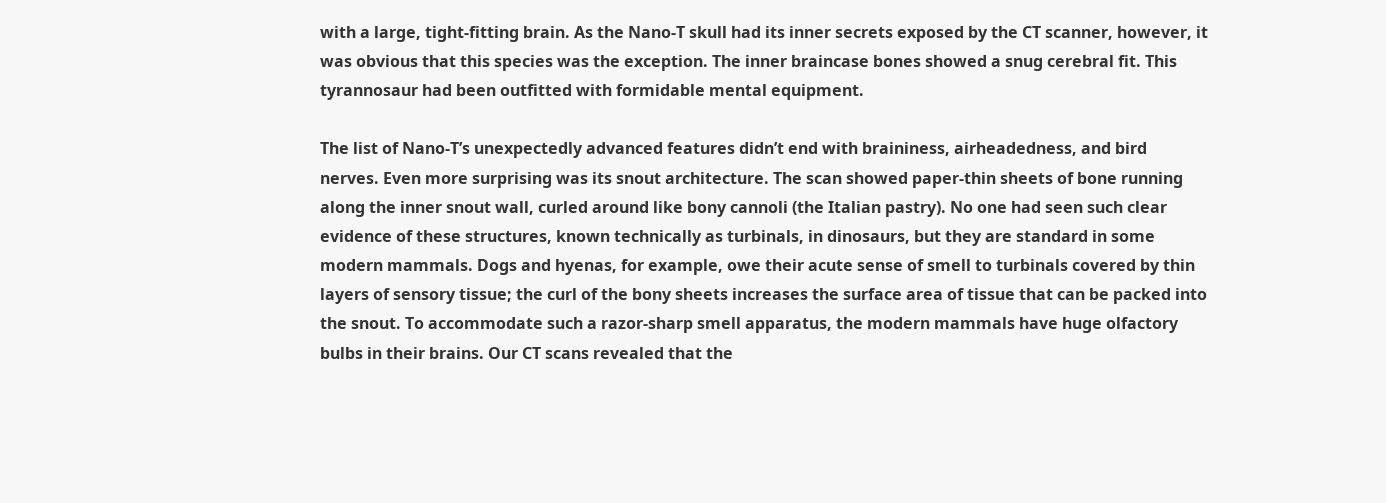with a large, tight-fitting brain. As the Nano-T skull had its inner secrets exposed by the CT scanner, however, it was obvious that this species was the exception. The inner braincase bones showed a snug cerebral fit. This tyrannosaur had been outfitted with formidable mental equipment.

The list of Nano-T’s unexpectedly advanced features didn’t end with braininess, airheadedness, and bird nerves. Even more surprising was its snout architecture. The scan showed paper-thin sheets of bone running along the inner snout wall, curled around like bony cannoli (the Italian pastry). No one had seen such clear evidence of these structures, known technically as turbinals, in dinosaurs, but they are standard in some modern mammals. Dogs and hyenas, for example, owe their acute sense of smell to turbinals covered by thin layers of sensory tissue; the curl of the bony sheets increases the surface area of tissue that can be packed into the snout. To accommodate such a razor-sharp smell apparatus, the modern mammals have huge olfactory bulbs in their brains. Our CT scans revealed that the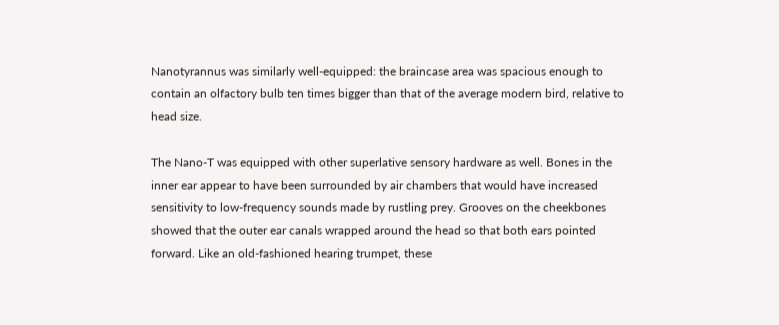Nanotyrannus was similarly well-equipped: the braincase area was spacious enough to contain an olfactory bulb ten times bigger than that of the average modern bird, relative to head size.

The Nano-T was equipped with other superlative sensory hardware as well. Bones in the inner ear appear to have been surrounded by air chambers that would have increased sensitivity to low-frequency sounds made by rustling prey. Grooves on the cheekbones showed that the outer ear canals wrapped around the head so that both ears pointed forward. Like an old-fashioned hearing trumpet, these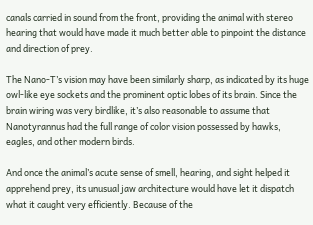canals carried in sound from the front, providing the animal with stereo hearing that would have made it much better able to pinpoint the distance and direction of prey.

The Nano-T’s vision may have been similarly sharp, as indicated by its huge owl-like eye sockets and the prominent optic lobes of its brain. Since the brain wiring was very birdlike, it’s also reasonable to assume that Nanotyrannus had the full range of color vision possessed by hawks, eagles, and other modern birds.

And once the animal’s acute sense of smell, hearing, and sight helped it apprehend prey, its unusual jaw architecture would have let it dispatch what it caught very efficiently. Because of the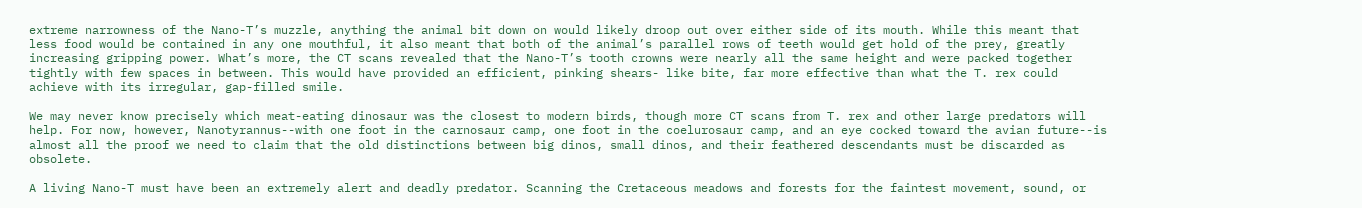extreme narrowness of the Nano-T’s muzzle, anything the animal bit down on would likely droop out over either side of its mouth. While this meant that less food would be contained in any one mouthful, it also meant that both of the animal’s parallel rows of teeth would get hold of the prey, greatly increasing gripping power. What’s more, the CT scans revealed that the Nano-T’s tooth crowns were nearly all the same height and were packed together tightly with few spaces in between. This would have provided an efficient, pinking shears- like bite, far more effective than what the T. rex could achieve with its irregular, gap-filled smile.

We may never know precisely which meat-eating dinosaur was the closest to modern birds, though more CT scans from T. rex and other large predators will help. For now, however, Nanotyrannus--with one foot in the carnosaur camp, one foot in the coelurosaur camp, and an eye cocked toward the avian future--is almost all the proof we need to claim that the old distinctions between big dinos, small dinos, and their feathered descendants must be discarded as obsolete.

A living Nano-T must have been an extremely alert and deadly predator. Scanning the Cretaceous meadows and forests for the faintest movement, sound, or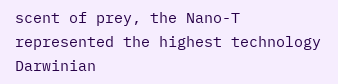scent of prey, the Nano-T represented the highest technology Darwinian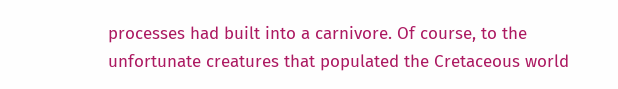processes had built into a carnivore. Of course, to the unfortunate creatures that populated the Cretaceous world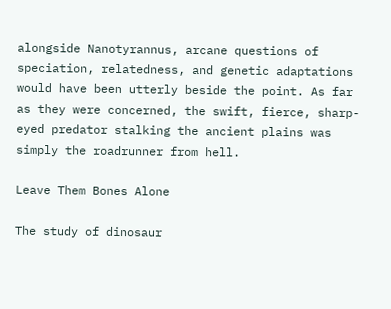alongside Nanotyrannus, arcane questions of speciation, relatedness, and genetic adaptations would have been utterly beside the point. As far as they were concerned, the swift, fierce, sharp-eyed predator stalking the ancient plains was simply the roadrunner from hell.

Leave Them Bones Alone

The study of dinosaur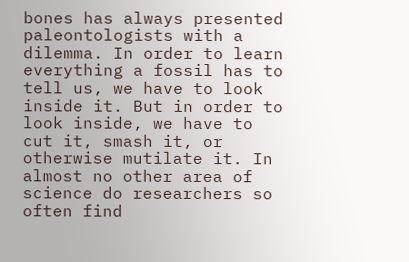bones has always presented paleontologists with a dilemma. In order to learn everything a fossil has to tell us, we have to look inside it. But in order to look inside, we have to cut it, smash it, or otherwise mutilate it. In almost no other area of science do researchers so often find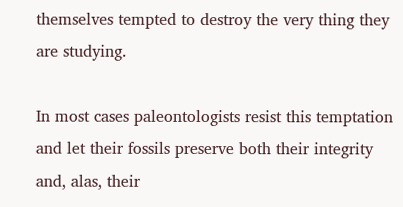themselves tempted to destroy the very thing they are studying.

In most cases paleontologists resist this temptation and let their fossils preserve both their integrity and, alas, their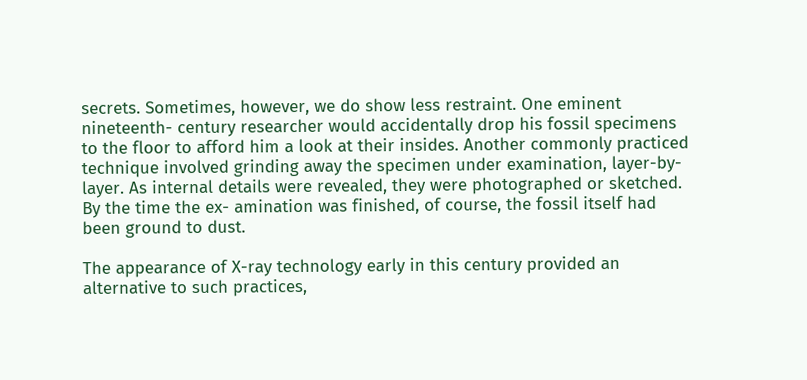secrets. Sometimes, however, we do show less restraint. One eminent nineteenth- century researcher would accidentally drop his fossil specimens to the floor to afford him a look at their insides. Another commonly practiced technique involved grinding away the specimen under examination, layer-by- layer. As internal details were revealed, they were photographed or sketched. By the time the ex- amination was finished, of course, the fossil itself had been ground to dust.

The appearance of X-ray technology early in this century provided an alternative to such practices,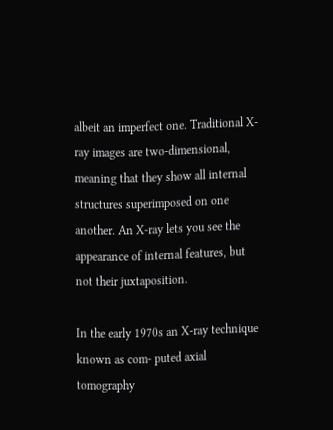albeit an imperfect one. Traditional X- ray images are two-dimensional, meaning that they show all internal structures superimposed on one another. An X-ray lets you see the appearance of internal features, but not their juxtaposition.

In the early 1970s an X-ray technique known as com- puted axial tomography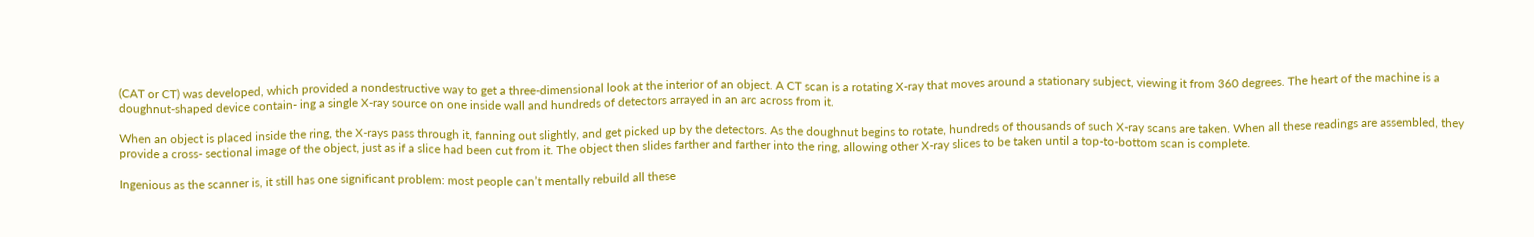(CAT or CT) was developed, which provided a nondestructive way to get a three-dimensional look at the interior of an object. A CT scan is a rotating X-ray that moves around a stationary subject, viewing it from 360 degrees. The heart of the machine is a doughnut-shaped device contain- ing a single X-ray source on one inside wall and hundreds of detectors arrayed in an arc across from it.

When an object is placed inside the ring, the X-rays pass through it, fanning out slightly, and get picked up by the detectors. As the doughnut begins to rotate, hundreds of thousands of such X-ray scans are taken. When all these readings are assembled, they provide a cross- sectional image of the object, just as if a slice had been cut from it. The object then slides farther and farther into the ring, allowing other X-ray slices to be taken until a top-to-bottom scan is complete.

Ingenious as the scanner is, it still has one significant problem: most people can’t mentally rebuild all these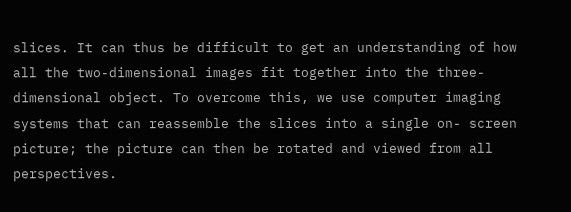slices. It can thus be difficult to get an understanding of how all the two-dimensional images fit together into the three-dimensional object. To overcome this, we use computer imaging systems that can reassemble the slices into a single on- screen picture; the picture can then be rotated and viewed from all perspectives.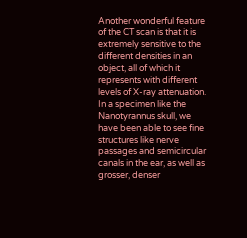Another wonderful feature of the CT scan is that it is extremely sensitive to the different densities in an object, all of which it represents with different levels of X-ray attenuation. In a specimen like the Nanotyrannus skull, we have been able to see fine structures like nerve passages and semicircular canals in the ear, as well as grosser, denser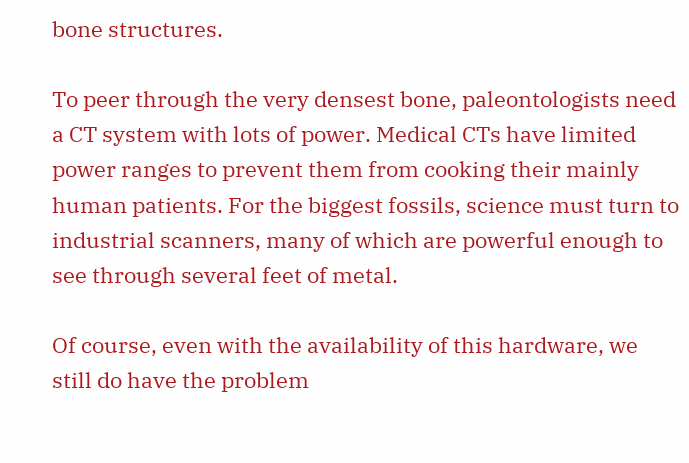bone structures.

To peer through the very densest bone, paleontologists need a CT system with lots of power. Medical CTs have limited power ranges to prevent them from cooking their mainly human patients. For the biggest fossils, science must turn to industrial scanners, many of which are powerful enough to see through several feet of metal.

Of course, even with the availability of this hardware, we still do have the problem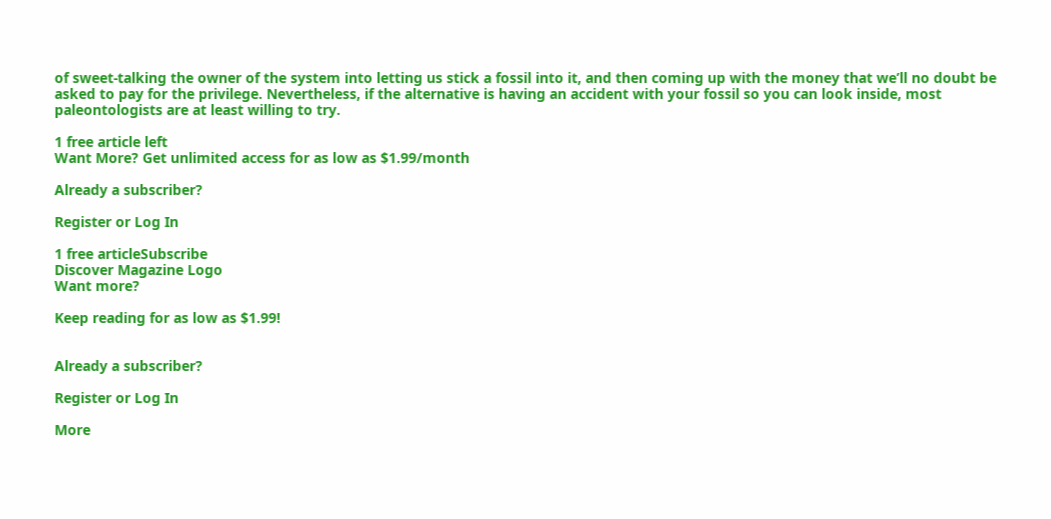of sweet-talking the owner of the system into letting us stick a fossil into it, and then coming up with the money that we’ll no doubt be asked to pay for the privilege. Nevertheless, if the alternative is having an accident with your fossil so you can look inside, most paleontologists are at least willing to try.

1 free article left
Want More? Get unlimited access for as low as $1.99/month

Already a subscriber?

Register or Log In

1 free articleSubscribe
Discover Magazine Logo
Want more?

Keep reading for as low as $1.99!


Already a subscriber?

Register or Log In

More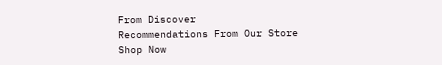From Discover
Recommendations From Our Store
Shop Now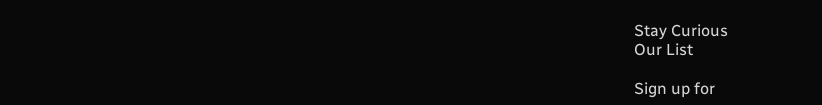Stay Curious
Our List

Sign up for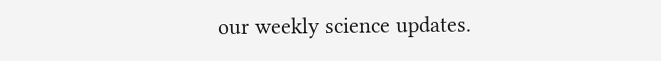our weekly science updates.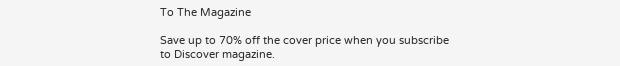To The Magazine

Save up to 70% off the cover price when you subscribe to Discover magazine.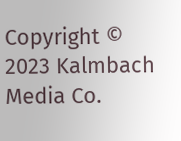Copyright © 2023 Kalmbach Media Co.